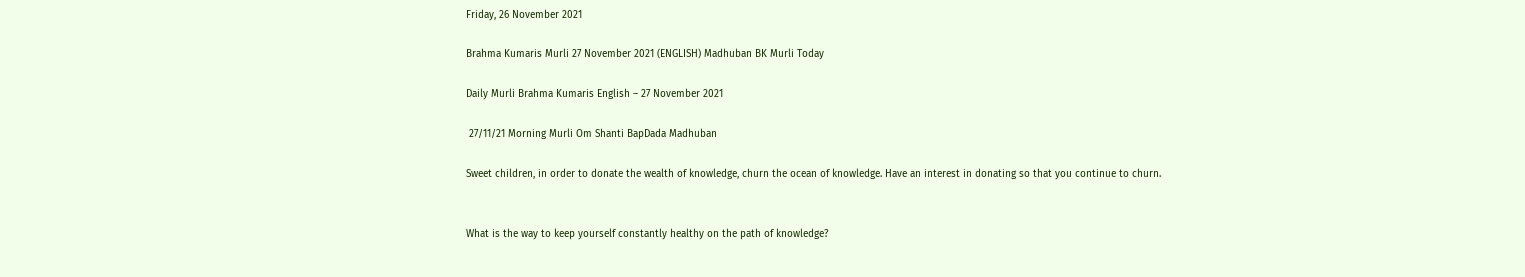Friday, 26 November 2021

Brahma Kumaris Murli 27 November 2021 (ENGLISH) Madhuban BK Murli Today

Daily Murli Brahma Kumaris English – 27 November 2021

 27/11/21 Morning Murli Om Shanti BapDada Madhuban

Sweet children, in order to donate the wealth of knowledge, churn the ocean of knowledge. Have an interest in donating so that you continue to churn.


What is the way to keep yourself constantly healthy on the path of knowledge?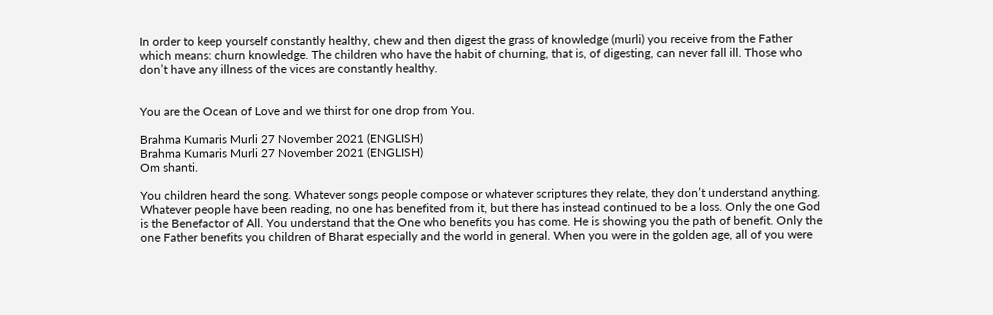In order to keep yourself constantly healthy, chew and then digest the grass of knowledge (murli) you receive from the Father which means: churn knowledge. The children who have the habit of churning, that is, of digesting, can never fall ill. Those who don’t have any illness of the vices are constantly healthy.


You are the Ocean of Love and we thirst for one drop from You.

Brahma Kumaris Murli 27 November 2021 (ENGLISH)
Brahma Kumaris Murli 27 November 2021 (ENGLISH)
Om shanti.

You children heard the song. Whatever songs people compose or whatever scriptures they relate, they don’t understand anything. Whatever people have been reading, no one has benefited from it, but there has instead continued to be a loss. Only the one God is the Benefactor of All. You understand that the One who benefits you has come. He is showing you the path of benefit. Only the one Father benefits you children of Bharat especially and the world in general. When you were in the golden age, all of you were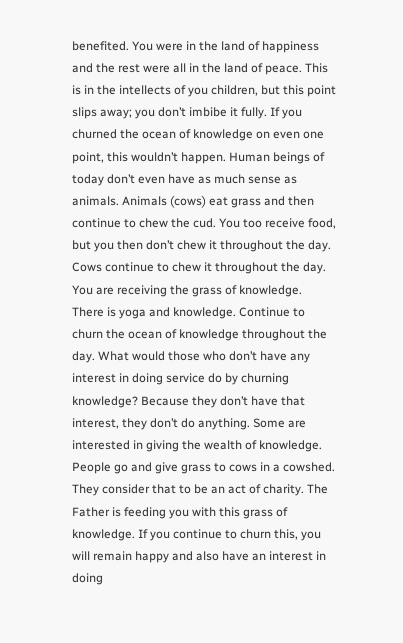benefited. You were in the land of happiness and the rest were all in the land of peace. This is in the intellects of you children, but this point slips away; you don’t imbibe it fully. If you churned the ocean of knowledge on even one point, this wouldn’t happen. Human beings of today don’t even have as much sense as animals. Animals (cows) eat grass and then continue to chew the cud. You too receive food, but you then don’t chew it throughout the day. Cows continue to chew it throughout the day. You are receiving the grass of knowledge. There is yoga and knowledge. Continue to churn the ocean of knowledge throughout the day. What would those who don’t have any interest in doing service do by churning knowledge? Because they don’t have that interest, they don’t do anything. Some are interested in giving the wealth of knowledge. People go and give grass to cows in a cowshed. They consider that to be an act of charity. The Father is feeding you with this grass of knowledge. If you continue to churn this, you will remain happy and also have an interest in doing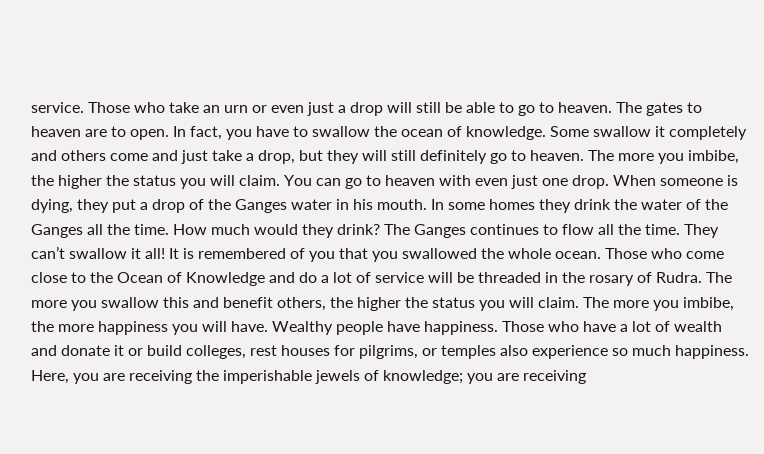service. Those who take an urn or even just a drop will still be able to go to heaven. The gates to heaven are to open. In fact, you have to swallow the ocean of knowledge. Some swallow it completely and others come and just take a drop, but they will still definitely go to heaven. The more you imbibe, the higher the status you will claim. You can go to heaven with even just one drop. When someone is dying, they put a drop of the Ganges water in his mouth. In some homes they drink the water of the Ganges all the time. How much would they drink? The Ganges continues to flow all the time. They can’t swallow it all! It is remembered of you that you swallowed the whole ocean. Those who come close to the Ocean of Knowledge and do a lot of service will be threaded in the rosary of Rudra. The more you swallow this and benefit others, the higher the status you will claim. The more you imbibe, the more happiness you will have. Wealthy people have happiness. Those who have a lot of wealth and donate it or build colleges, rest houses for pilgrims, or temples also experience so much happiness. Here, you are receiving the imperishable jewels of knowledge; you are receiving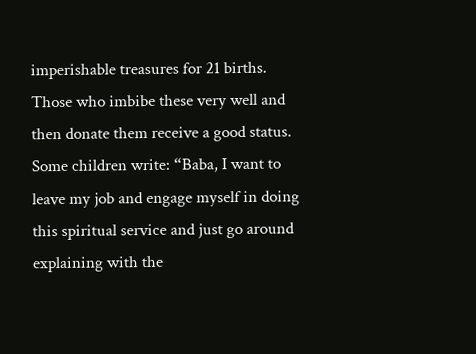imperishable treasures for 21 births. Those who imbibe these very well and then donate them receive a good status. Some children write: “Baba, I want to leave my job and engage myself in doing this spiritual service and just go around explaining with the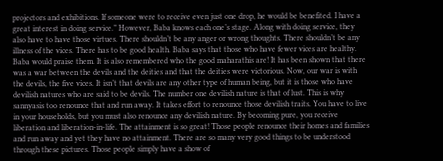projectors and exhibitions. If someone were to receive even just one drop, he would be benefited. I have a great interest in doing service.” However, Baba knows each one’s stage. Along with doing service, they also have to have those virtues. There shouldn’t be any anger or wrong thoughts. There shouldn’t be any illness of the vices. There has to be good health. Baba says that those who have fewer vices are healthy. Baba would praise them. It is also remembered who the good maharathis are! It has been shown that there was a war between the devils and the deities and that the deities were victorious. Now, our war is with the devils, the five vices. It isn’t that devils are any other type of human being, but it is those who have devilish natures who are said to be devils. The number one devilish nature is that of lust. This is why sannyasis too renounce that and run away. It takes effort to renounce those devilish traits. You have to live in your households, but you must also renounce any devilish nature. By becoming pure, you receive liberation and liberation-in-life. The attainment is so great! Those people renounce their homes and families and run away and yet they have no attainment. There are so many very good things to be understood through these pictures. Those people simply have a show of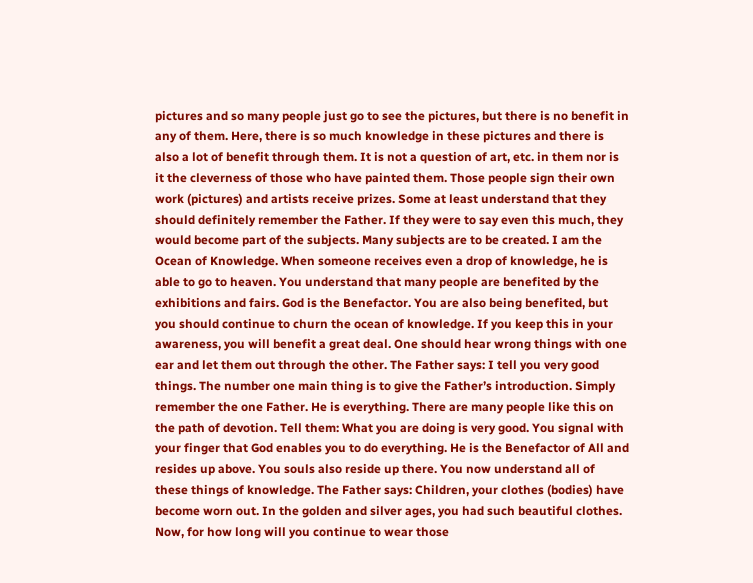pictures and so many people just go to see the pictures, but there is no benefit in any of them. Here, there is so much knowledge in these pictures and there is also a lot of benefit through them. It is not a question of art, etc. in them nor is it the cleverness of those who have painted them. Those people sign their own work (pictures) and artists receive prizes. Some at least understand that they should definitely remember the Father. If they were to say even this much, they would become part of the subjects. Many subjects are to be created. I am the Ocean of Knowledge. When someone receives even a drop of knowledge, he is able to go to heaven. You understand that many people are benefited by the exhibitions and fairs. God is the Benefactor. You are also being benefited, but you should continue to churn the ocean of knowledge. If you keep this in your awareness, you will benefit a great deal. One should hear wrong things with one ear and let them out through the other. The Father says: I tell you very good things. The number one main thing is to give the Father’s introduction. Simply remember the one Father. He is everything. There are many people like this on the path of devotion. Tell them: What you are doing is very good. You signal with your finger that God enables you to do everything. He is the Benefactor of All and resides up above. You souls also reside up there. You now understand all of these things of knowledge. The Father says: Children, your clothes (bodies) have become worn out. In the golden and silver ages, you had such beautiful clothes. Now, for how long will you continue to wear those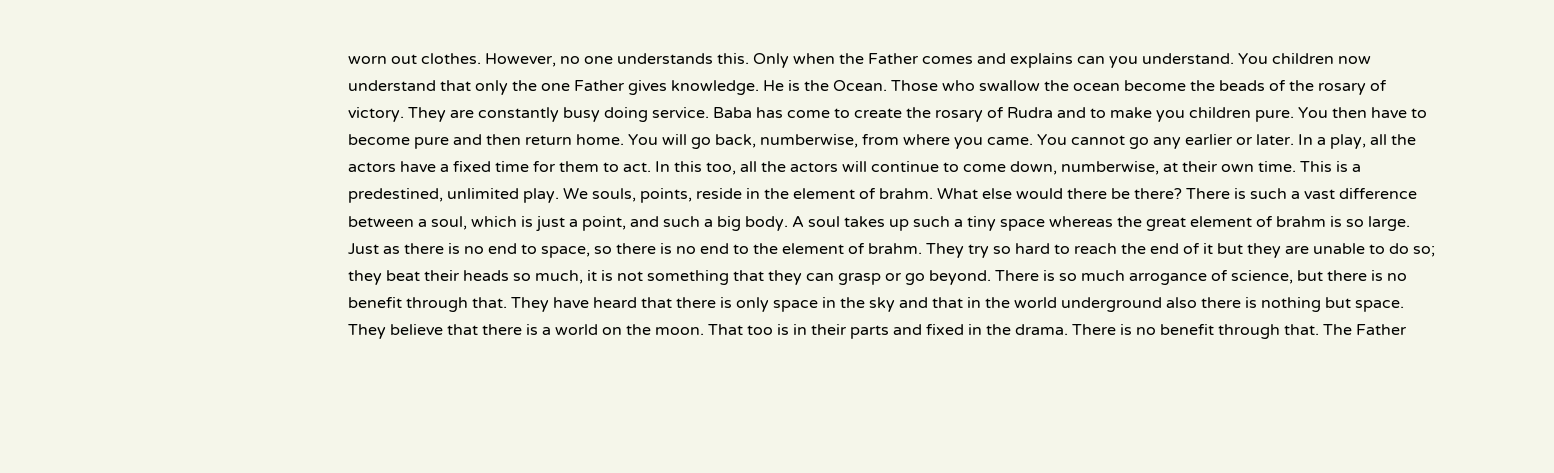worn out clothes. However, no one understands this. Only when the Father comes and explains can you understand. You children now understand that only the one Father gives knowledge. He is the Ocean. Those who swallow the ocean become the beads of the rosary of victory. They are constantly busy doing service. Baba has come to create the rosary of Rudra and to make you children pure. You then have to become pure and then return home. You will go back, numberwise, from where you came. You cannot go any earlier or later. In a play, all the actors have a fixed time for them to act. In this too, all the actors will continue to come down, numberwise, at their own time. This is a predestined, unlimited play. We souls, points, reside in the element of brahm. What else would there be there? There is such a vast difference between a soul, which is just a point, and such a big body. A soul takes up such a tiny space whereas the great element of brahm is so large. Just as there is no end to space, so there is no end to the element of brahm. They try so hard to reach the end of it but they are unable to do so; they beat their heads so much, it is not something that they can grasp or go beyond. There is so much arrogance of science, but there is no benefit through that. They have heard that there is only space in the sky and that in the world underground also there is nothing but space. They believe that there is a world on the moon. That too is in their parts and fixed in the drama. There is no benefit through that. The Father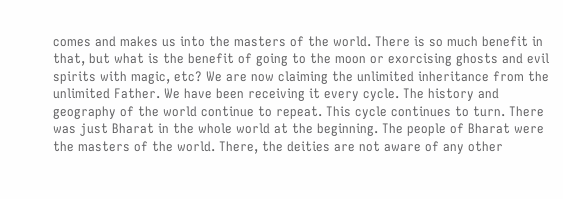comes and makes us into the masters of the world. There is so much benefit in that, but what is the benefit of going to the moon or exorcising ghosts and evil spirits with magic, etc? We are now claiming the unlimited inheritance from the unlimited Father. We have been receiving it every cycle. The history and geography of the world continue to repeat. This cycle continues to turn. There was just Bharat in the whole world at the beginning. The people of Bharat were the masters of the world. There, the deities are not aware of any other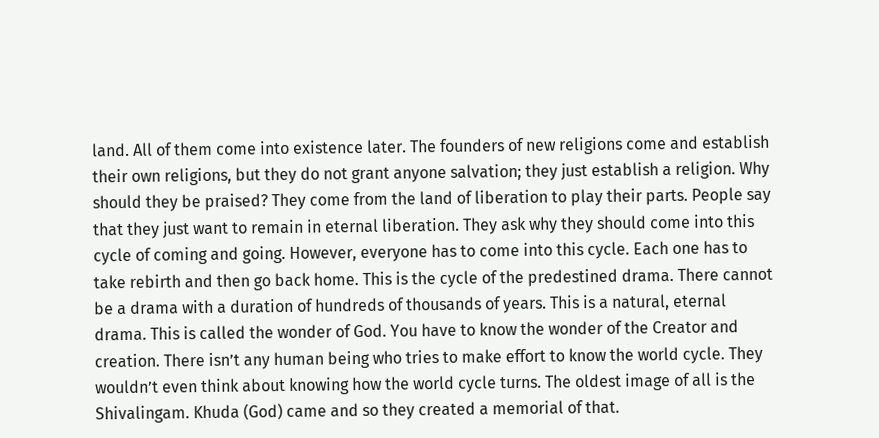land. All of them come into existence later. The founders of new religions come and establish their own religions, but they do not grant anyone salvation; they just establish a religion. Why should they be praised? They come from the land of liberation to play their parts. People say that they just want to remain in eternal liberation. They ask why they should come into this cycle of coming and going. However, everyone has to come into this cycle. Each one has to take rebirth and then go back home. This is the cycle of the predestined drama. There cannot be a drama with a duration of hundreds of thousands of years. This is a natural, eternal drama. This is called the wonder of God. You have to know the wonder of the Creator and creation. There isn’t any human being who tries to make effort to know the world cycle. They wouldn’t even think about knowing how the world cycle turns. The oldest image of all is the Shivalingam. Khuda (God) came and so they created a memorial of that.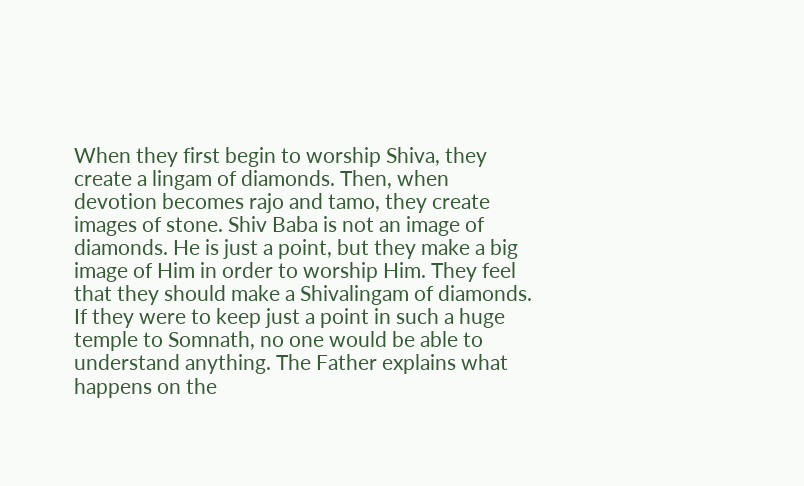When they first begin to worship Shiva, they create a lingam of diamonds. Then, when devotion becomes rajo and tamo, they create images of stone. Shiv Baba is not an image of diamonds. He is just a point, but they make a big image of Him in order to worship Him. They feel that they should make a Shivalingam of diamonds. If they were to keep just a point in such a huge temple to Somnath, no one would be able to understand anything. The Father explains what happens on the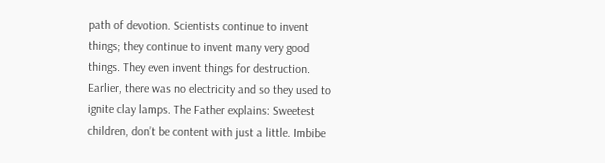path of devotion. Scientists continue to invent things; they continue to invent many very good things. They even invent things for destruction. Earlier, there was no electricity and so they used to ignite clay lamps. The Father explains: Sweetest children, don’t be content with just a little. Imbibe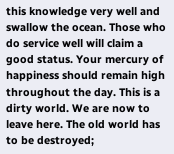this knowledge very well and swallow the ocean. Those who do service well will claim a good status. Your mercury of happiness should remain high throughout the day. This is a dirty world. We are now to leave here. The old world has to be destroyed;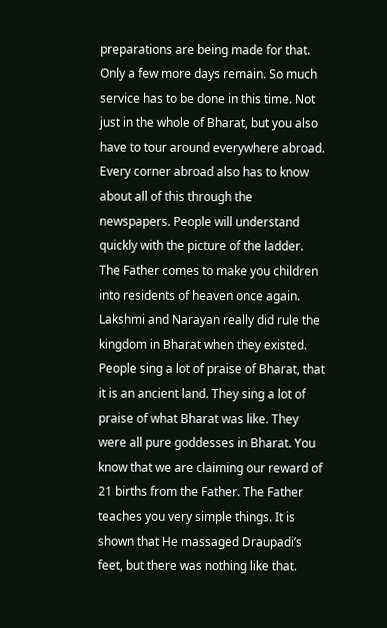preparations are being made for that. Only a few more days remain. So much service has to be done in this time. Not just in the whole of Bharat, but you also have to tour around everywhere abroad. Every corner abroad also has to know about all of this through the newspapers. People will understand quickly with the picture of the ladder. The Father comes to make you children into residents of heaven once again. Lakshmi and Narayan really did rule the kingdom in Bharat when they existed. People sing a lot of praise of Bharat, that it is an ancient land. They sing a lot of praise of what Bharat was like. They were all pure goddesses in Bharat. You know that we are claiming our reward of 21 births from the Father. The Father teaches you very simple things. It is shown that He massaged Draupadi’s feet, but there was nothing like that.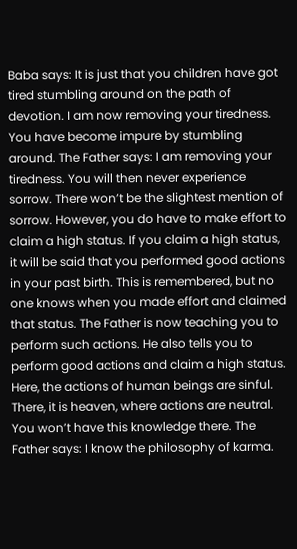Baba says: It is just that you children have got tired stumbling around on the path of devotion. I am now removing your tiredness. You have become impure by stumbling around. The Father says: I am removing your tiredness. You will then never experience sorrow. There won’t be the slightest mention of sorrow. However, you do have to make effort to claim a high status. If you claim a high status, it will be said that you performed good actions in your past birth. This is remembered, but no one knows when you made effort and claimed that status. The Father is now teaching you to perform such actions. He also tells you to perform good actions and claim a high status. Here, the actions of human beings are sinful. There, it is heaven, where actions are neutral. You won’t have this knowledge there. The Father says: I know the philosophy of karma.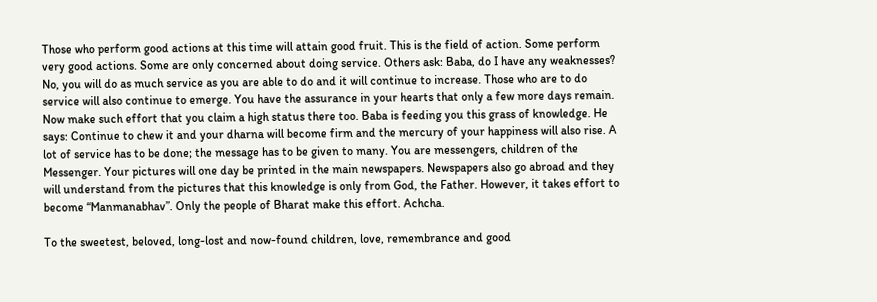Those who perform good actions at this time will attain good fruit. This is the field of action. Some perform very good actions. Some are only concerned about doing service. Others ask: Baba, do I have any weaknesses? No, you will do as much service as you are able to do and it will continue to increase. Those who are to do service will also continue to emerge. You have the assurance in your hearts that only a few more days remain. Now make such effort that you claim a high status there too. Baba is feeding you this grass of knowledge. He says: Continue to chew it and your dharna will become firm and the mercury of your happiness will also rise. A lot of service has to be done; the message has to be given to many. You are messengers, children of the Messenger. Your pictures will one day be printed in the main newspapers. Newspapers also go abroad and they will understand from the pictures that this knowledge is only from God, the Father. However, it takes effort to become “Manmanabhav”. Only the people of Bharat make this effort. Achcha.

To the sweetest, beloved, long-lost and now-found children, love, remembrance and good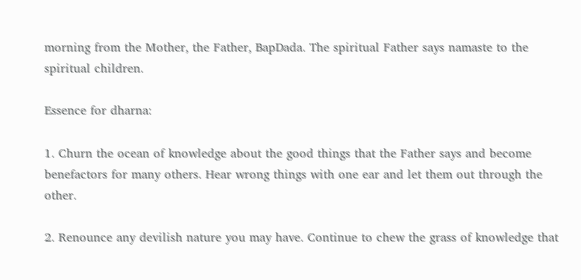morning from the Mother, the Father, BapDada. The spiritual Father says namaste to the spiritual children.

Essence for dharna:

1. Churn the ocean of knowledge about the good things that the Father says and become benefactors for many others. Hear wrong things with one ear and let them out through the other.

2. Renounce any devilish nature you may have. Continue to chew the grass of knowledge that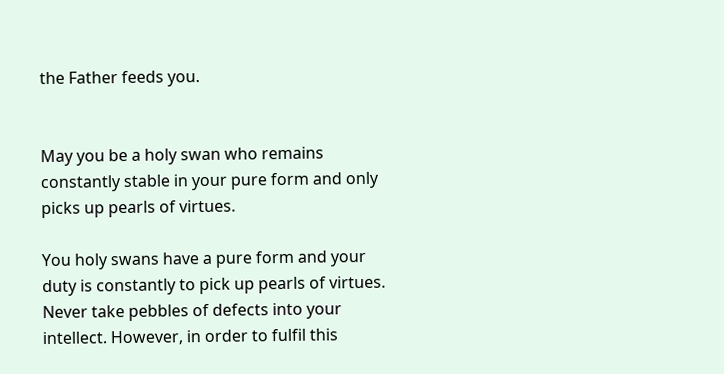the Father feeds you.


May you be a holy swan who remains constantly stable in your pure form and only picks up pearls of virtues.

You holy swans have a pure form and your duty is constantly to pick up pearls of virtues. Never take pebbles of defects into your intellect. However, in order to fulfil this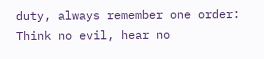duty, always remember one order: Think no evil, hear no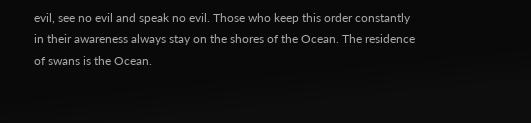evil, see no evil and speak no evil. Those who keep this order constantly in their awareness always stay on the shores of the Ocean. The residence of swans is the Ocean.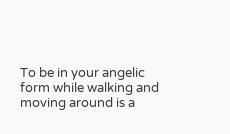To be in your angelic form while walking and moving around is a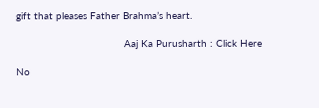gift that pleases Father Brahma’s heart.

                                    Aaj Ka Purusharth : Click Here

No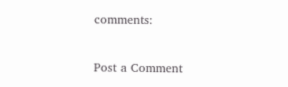comments:

Post a Comment